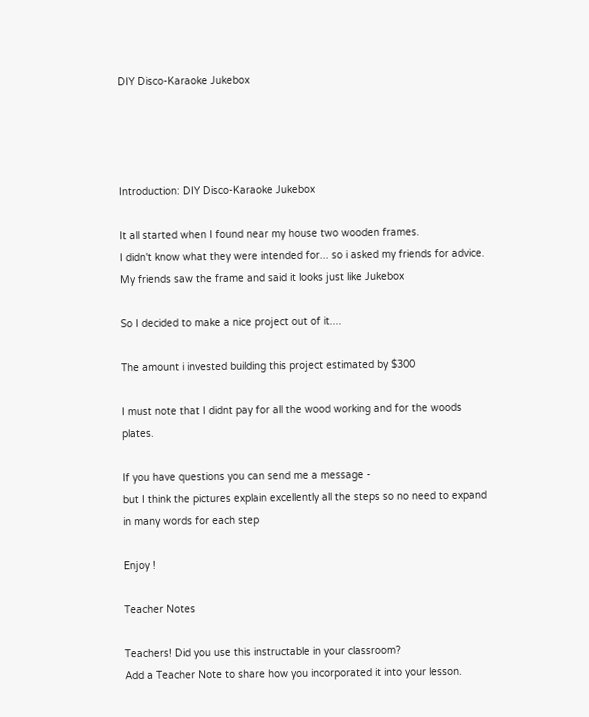DIY Disco-Karaoke Jukebox




Introduction: DIY Disco-Karaoke Jukebox

It all started when I found near my house two wooden frames.
I didn't know what they were intended for... so i asked my friends for advice.
My friends saw the frame and said it looks just like Jukebox

So I decided to make a nice project out of it....

The amount i invested building this project estimated by $300

I must note that I didnt pay for all the wood working and for the woods plates.

If you have questions you can send me a message -
but I think the pictures explain excellently all the steps so no need to expand in many words for each step

Enjoy !

Teacher Notes

Teachers! Did you use this instructable in your classroom?
Add a Teacher Note to share how you incorporated it into your lesson.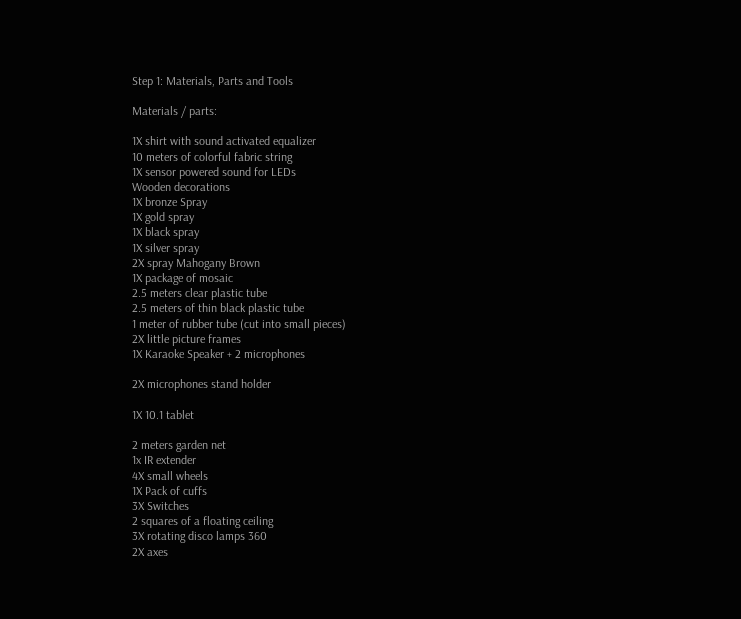Step 1: Materials, Parts and Tools

Materials / parts:

1X shirt with sound activated equalizer
10 meters of colorful fabric string
1X sensor powered sound for LEDs
Wooden decorations
1X bronze Spray
1X gold spray
1X black spray
1X silver spray
2X spray Mahogany Brown
1X package of mosaic
2.5 meters clear plastic tube
2.5 meters of thin black plastic tube
1 meter of rubber tube (cut into small pieces)
2X little picture frames
1X Karaoke Speaker + 2 microphones

2X microphones stand holder

1X 10.1 tablet

2 meters garden net
1x IR extender
4X small wheels
1X Pack of cuffs
3X Switches
2 squares of a floating ceiling
3X rotating disco lamps 360
2X axes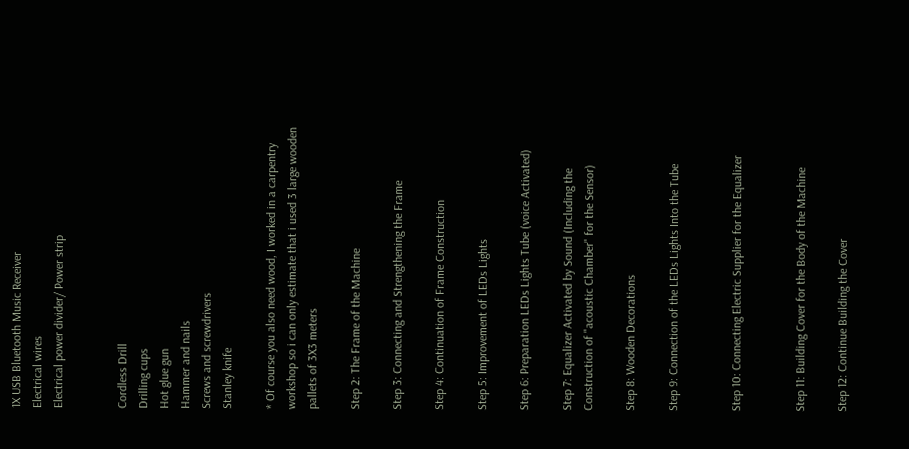1X USB Bluetooth Music Receiver
Electrical wires
Electrical power divider/ Power strip


Cordless Drill
Drilling cups
Hot glue gun
Hammer and nails
Screws and screwdrivers
Stanley knife

* Of course you also need wood, I worked in a carpentry workshop so i can only estimate that i used 3 large wooden pallets of 3X3 meters

Step 2: The Frame of the Machine

Step 3: Connecting and Strengthening the Frame

Step 4: Continuation of Frame Construction

Step 5: Improvement of LEDs Lights

Step 6: Preparation LEDs Lights Tube (voice Activated)

Step 7: Equalizer Activated by Sound (Including the Construction of "acoustic Chamber" for the Sensor)

Step 8: Wooden Decorations

Step 9: Connection of the LEDs Lights Into the Tube


Step 10: Connecting Electric Supplier for the Equalizer


Step 11: Building Cover for the Body of the Machine

Step 12: Continue Building the Cover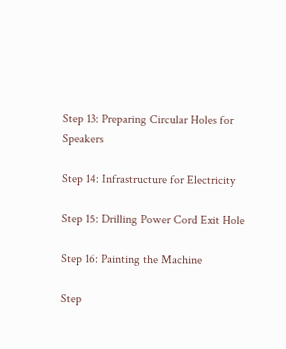Step 13: Preparing Circular Holes for Speakers

Step 14: Infrastructure for Electricity

Step 15: Drilling Power Cord Exit Hole

Step 16: Painting the Machine

Step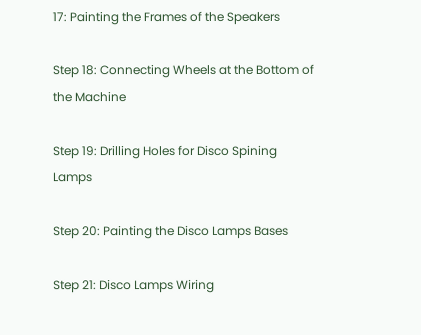17: Painting the Frames of the Speakers

Step 18: Connecting Wheels at the Bottom of the Machine

Step 19: Drilling Holes for Disco Spining Lamps

Step 20: Painting the Disco Lamps Bases

Step 21: Disco Lamps Wiring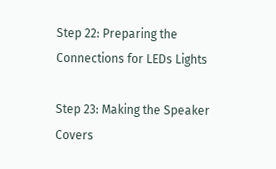Step 22: Preparing the Connections for LEDs Lights

Step 23: Making the Speaker Covers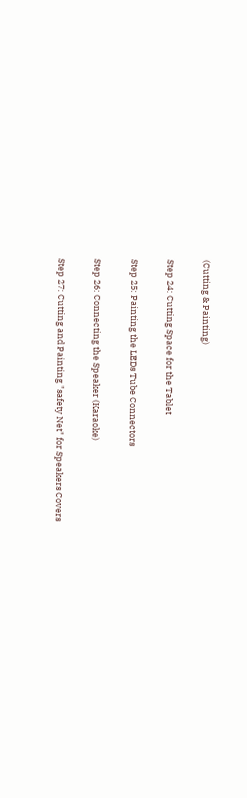(Cutting & Painting)

Step 24: Cutting Space for the Tablet

Step 25: Painting the LEDs Tube Connectors

Step 26: Connecting the Speaker (Karaoke)

Step 27: Cutting and Painting "safety Net" for Speakers Covers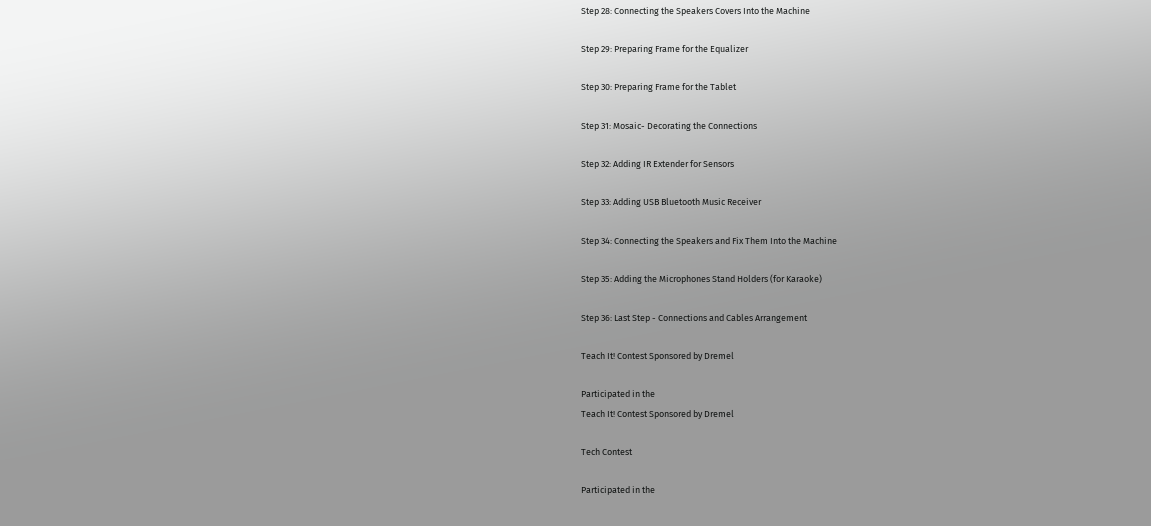Step 28: Connecting the Speakers Covers Into the Machine

Step 29: Preparing Frame for the Equalizer

Step 30: Preparing Frame for the Tablet

Step 31: Mosaic- Decorating the Connections

Step 32: Adding IR Extender for Sensors

Step 33: Adding USB Bluetooth Music Receiver

Step 34: Connecting the Speakers and Fix Them Into the Machine

Step 35: Adding the Microphones Stand Holders (for Karaoke)

Step 36: Last Step - Connections and Cables Arrangement

Teach It! Contest Sponsored by Dremel

Participated in the
Teach It! Contest Sponsored by Dremel

Tech Contest

Participated in the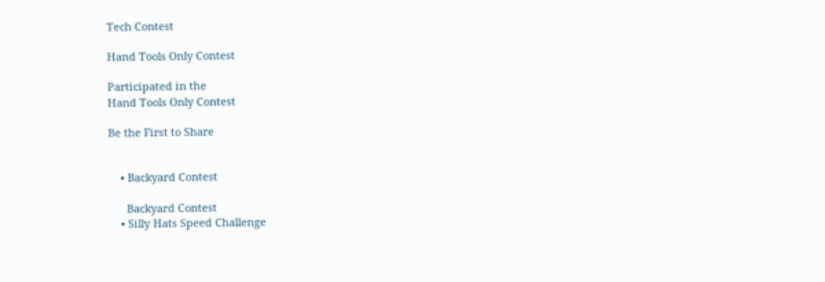Tech Contest

Hand Tools Only Contest

Participated in the
Hand Tools Only Contest

Be the First to Share


    • Backyard Contest

      Backyard Contest
    • Silly Hats Speed Challenge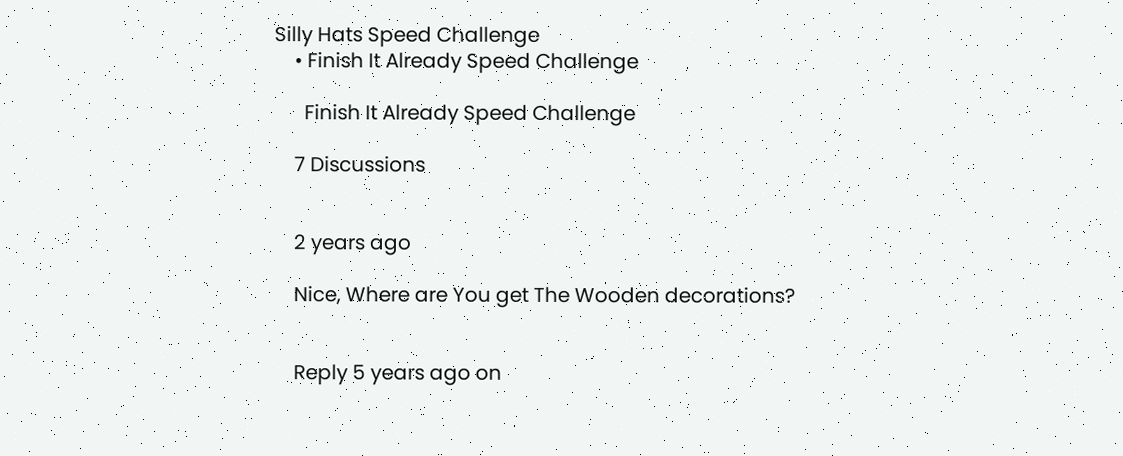Silly Hats Speed Challenge
    • Finish It Already Speed Challenge

      Finish It Already Speed Challenge

    7 Discussions


    2 years ago

    Nice, Where are You get The Wooden decorations?


    Reply 5 years ago on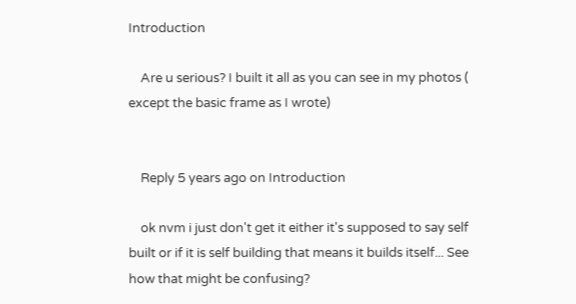Introduction

    Are u serious? I built it all as you can see in my photos ( except the basic frame as I wrote)


    Reply 5 years ago on Introduction

    ok nvm i just don't get it either it's supposed to say self built or if it is self building that means it builds itself... See how that might be confusing?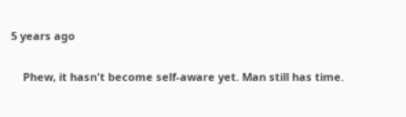5 years ago

    Phew, it hasn't become self-aware yet. Man still has time.